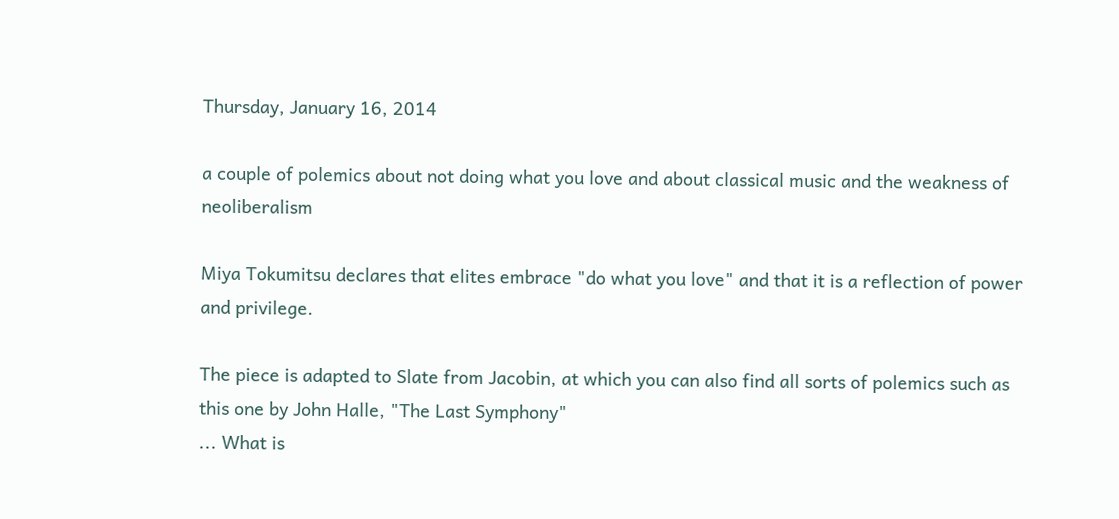Thursday, January 16, 2014

a couple of polemics about not doing what you love and about classical music and the weakness of neoliberalism

Miya Tokumitsu declares that elites embrace "do what you love" and that it is a reflection of power and privilege.

The piece is adapted to Slate from Jacobin, at which you can also find all sorts of polemics such as this one by John Halle, "The Last Symphony"
... What is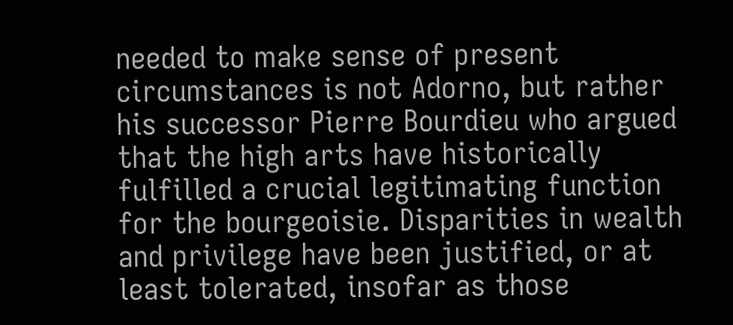needed to make sense of present circumstances is not Adorno, but rather his successor Pierre Bourdieu who argued that the high arts have historically fulfilled a crucial legitimating function for the bourgeoisie. Disparities in wealth and privilege have been justified, or at least tolerated, insofar as those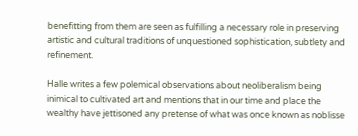benefitting from them are seen as fulfilling a necessary role in preserving artistic and cultural traditions of unquestioned sophistication, subtlety and refinement.

Halle writes a few polemical observations about neoliberalism being inimical to cultivated art and mentions that in our time and place the wealthy have jettisoned any pretense of what was once known as noblisse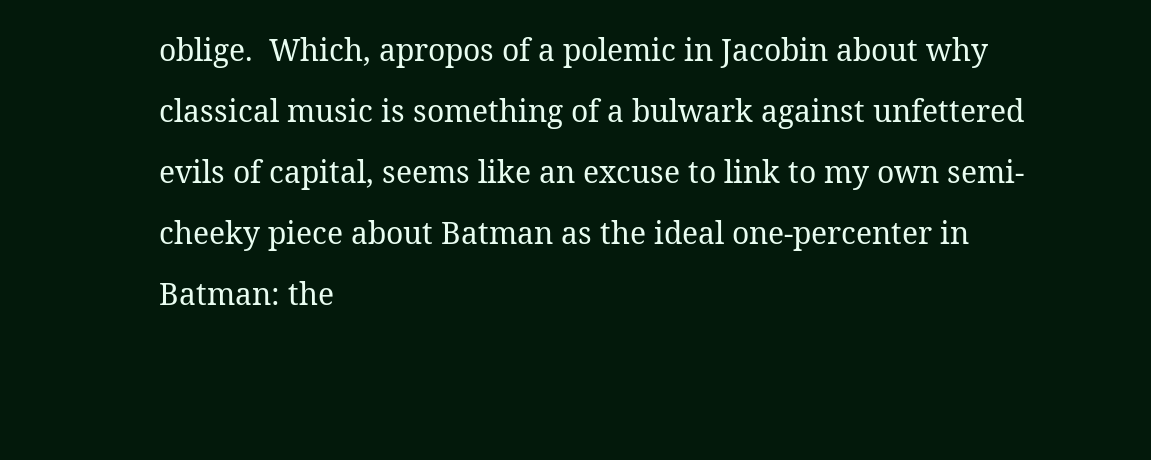oblige.  Which, apropos of a polemic in Jacobin about why classical music is something of a bulwark against unfettered evils of capital, seems like an excuse to link to my own semi-cheeky piece about Batman as the ideal one-percenter in Batman: the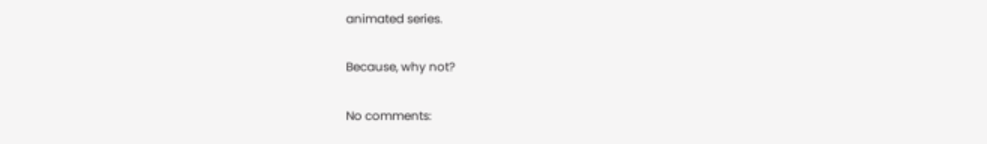animated series.

Because, why not?

No comments: